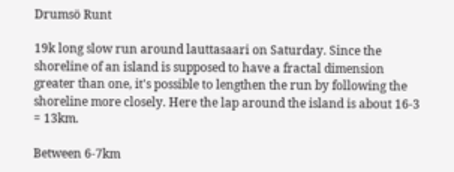Drumsö Runt

19k long slow run around lauttasaari on Saturday. Since the shoreline of an island is supposed to have a fractal dimension greater than one, it's possible to lengthen the run by following the shoreline more closely. Here the lap around the island is about 16-3 = 13km.

Between 6-7km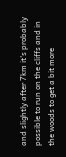and slightly after 7km it's probably possible to run on the cliffs and in the woods to get a bit more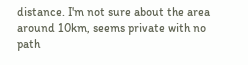distance. I'm not sure about the area around 10km, seems private with no path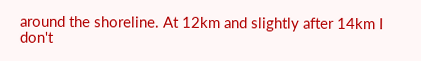around the shoreline. At 12km and slightly after 14km I don't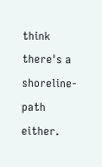think there's a shoreline-path either.